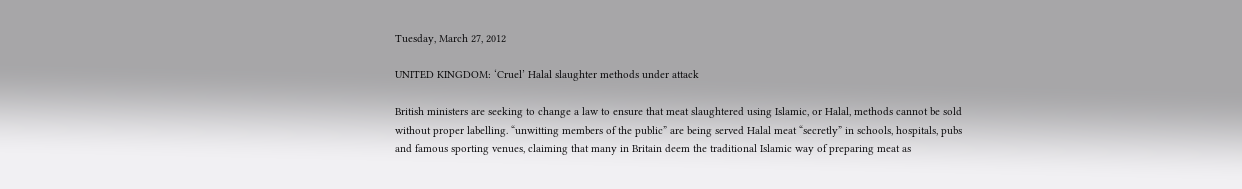Tuesday, March 27, 2012

UNITED KINGDOM: ‘Cruel’ Halal slaughter methods under attack

British ministers are seeking to change a law to ensure that meat slaughtered using Islamic, or Halal, methods cannot be sold without proper labelling. “unwitting members of the public” are being served Halal meat “secretly” in schools, hospitals, pubs and famous sporting venues, claiming that many in Britain deem the traditional Islamic way of preparing meat as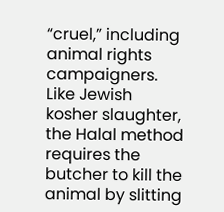“cruel,” including animal rights campaigners. Like Jewish kosher slaughter, the Halal method requires the butcher to kill the animal by slitting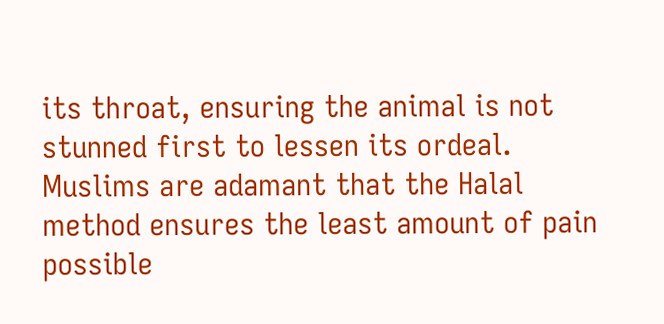its throat, ensuring the animal is not stunned first to lessen its ordeal. Muslims are adamant that the Halal method ensures the least amount of pain possible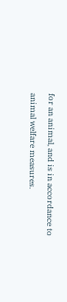for an animal, and is in accordance to animal welfare measures.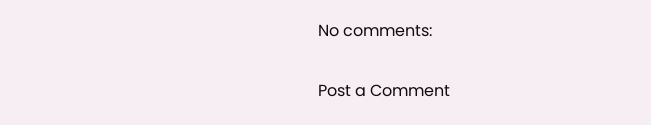No comments:

Post a Comment